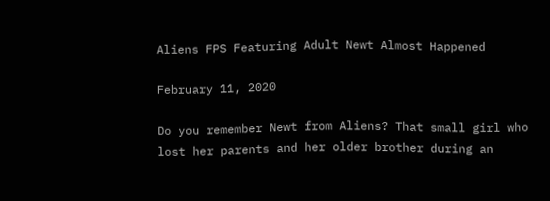Aliens FPS Featuring Adult Newt Almost Happened

February 11, 2020

Do you remember Newt from Aliens? That small girl who lost her parents and her older brother during an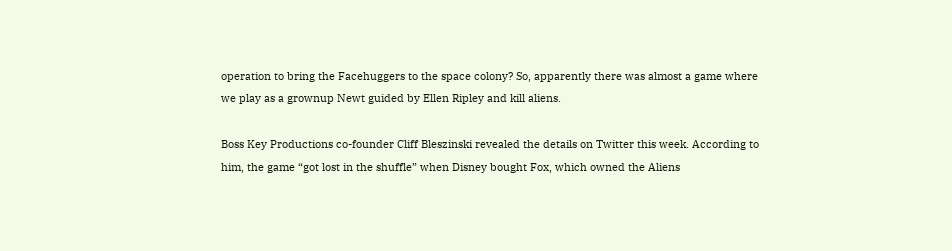operation to bring the Facehuggers to the space colony? So, apparently there was almost a game where we play as a grownup Newt guided by Ellen Ripley and kill aliens.

Boss Key Productions co-founder Cliff Bleszinski revealed the details on Twitter this week. According to him, the game “got lost in the shuffle” when Disney bought Fox, which owned the Aliens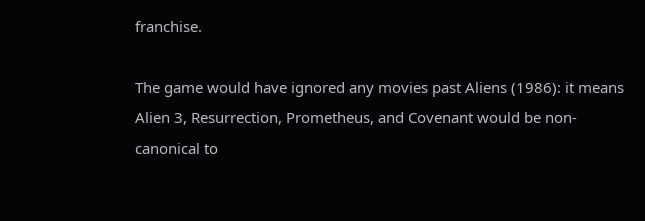franchise.

The game would have ignored any movies past Aliens (1986): it means Alien 3, Resurrection, Prometheus, and Covenant would be non-canonical to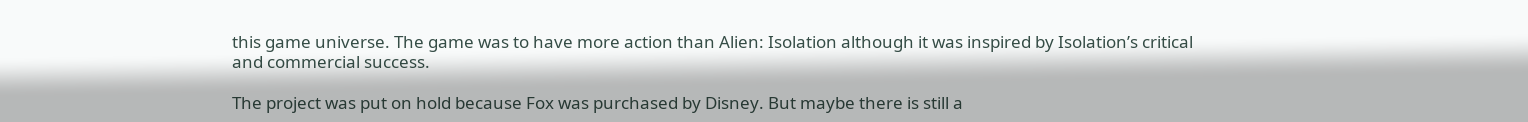this game universe. The game was to have more action than Alien: Isolation although it was inspired by Isolation’s critical and commercial success.

The project was put on hold because Fox was purchased by Disney. But maybe there is still a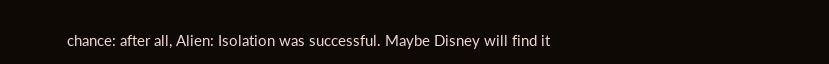chance: after all, Alien: Isolation was successful. Maybe Disney will find it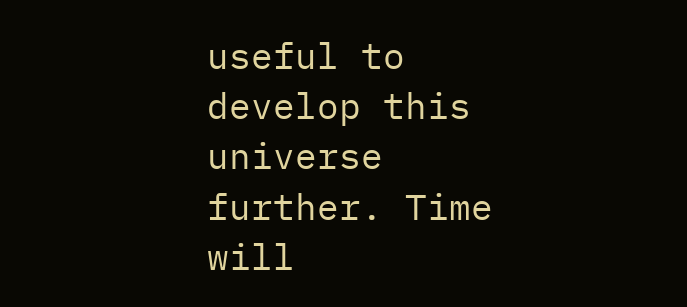useful to develop this universe further. Time will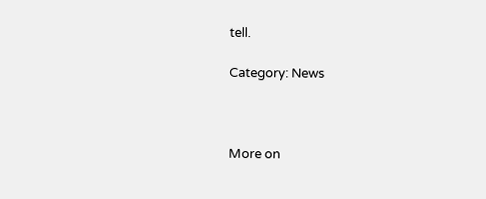tell.

Category: News



More on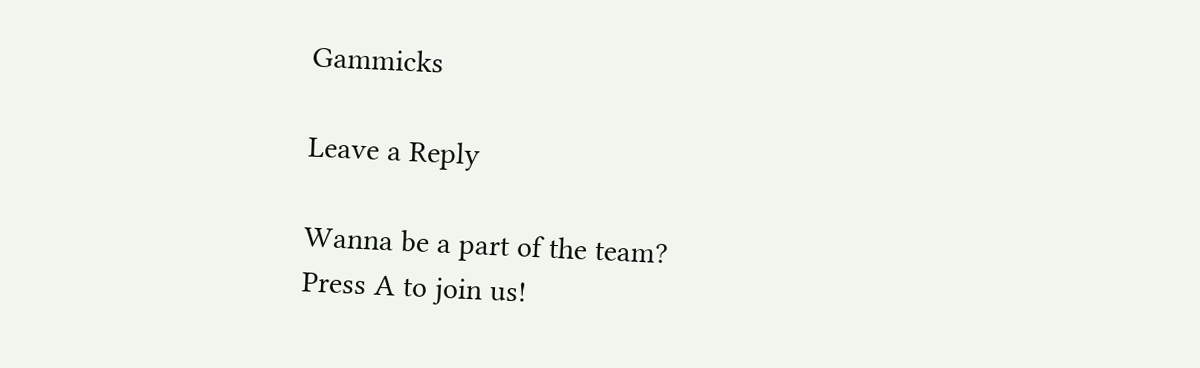Gammicks

Leave a Reply

Wanna be a part of the team?
Press A to join us!